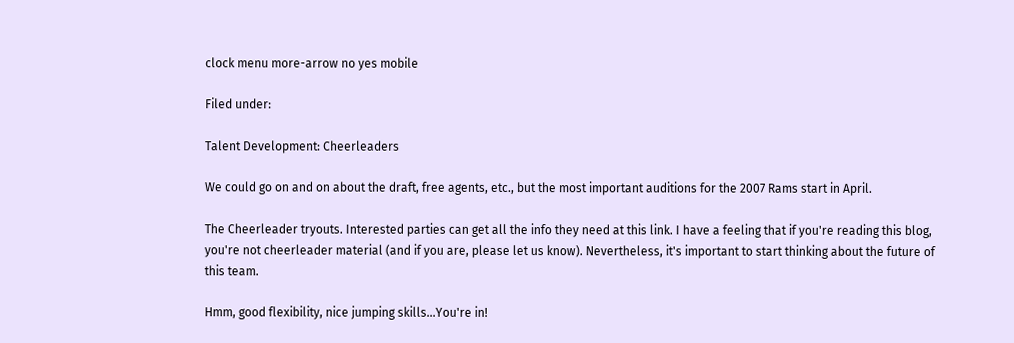clock menu more-arrow no yes mobile

Filed under:

Talent Development: Cheerleaders

We could go on and on about the draft, free agents, etc., but the most important auditions for the 2007 Rams start in April.

The Cheerleader tryouts. Interested parties can get all the info they need at this link. I have a feeling that if you're reading this blog, you're not cheerleader material (and if you are, please let us know). Nevertheless, it's important to start thinking about the future of this team.

Hmm, good flexibility, nice jumping skills...You're in!